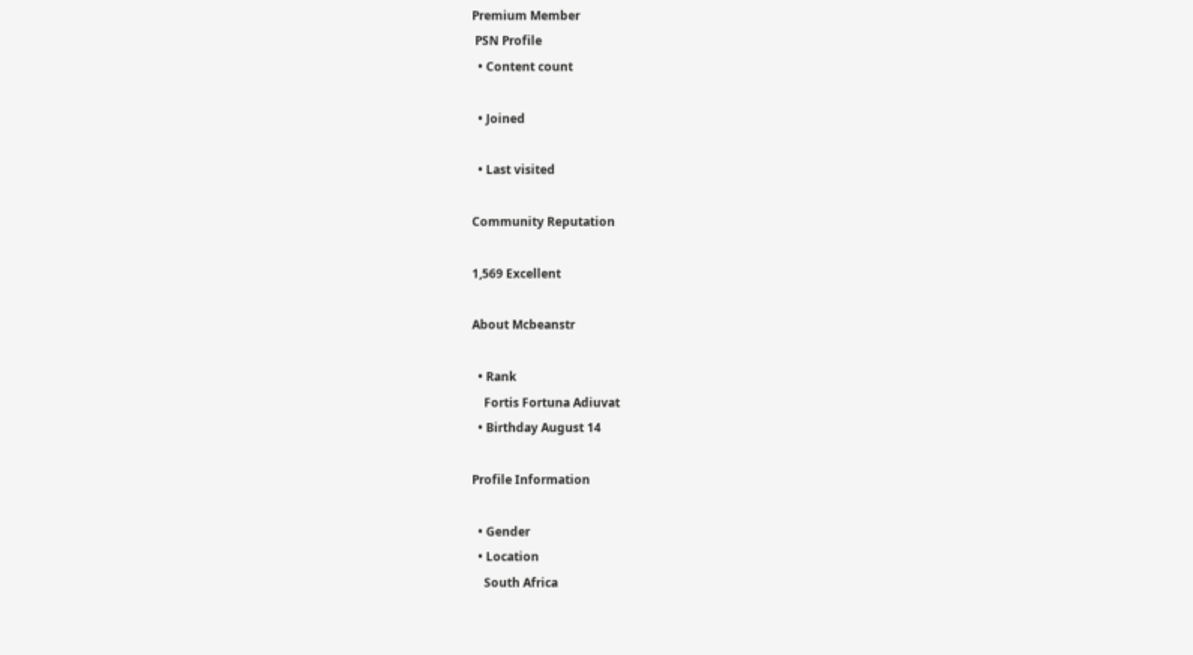Premium Member
 PSN Profile
  • Content count

  • Joined

  • Last visited

Community Reputation

1,569 Excellent

About Mcbeanstr

  • Rank
    Fortis Fortuna Adiuvat
  • Birthday August 14

Profile Information

  • Gender
  • Location
    South Africa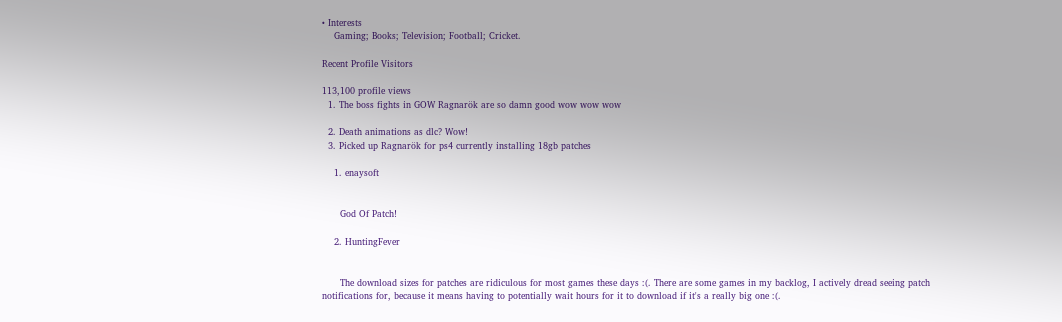• Interests
    Gaming; Books; Television; Football; Cricket.

Recent Profile Visitors

113,100 profile views
  1. The boss fights in GOW Ragnarök are so damn good wow wow wow

  2. Death animations as dlc? Wow!
  3. Picked up Ragnarök for ps4 currently installing 18gb patches

    1. enaysoft


      God Of Patch!

    2. HuntingFever


      The download sizes for patches are ridiculous for most games these days :(. There are some games in my backlog, I actively dread seeing patch notifications for, because it means having to potentially wait hours for it to download if it's a really big one :(.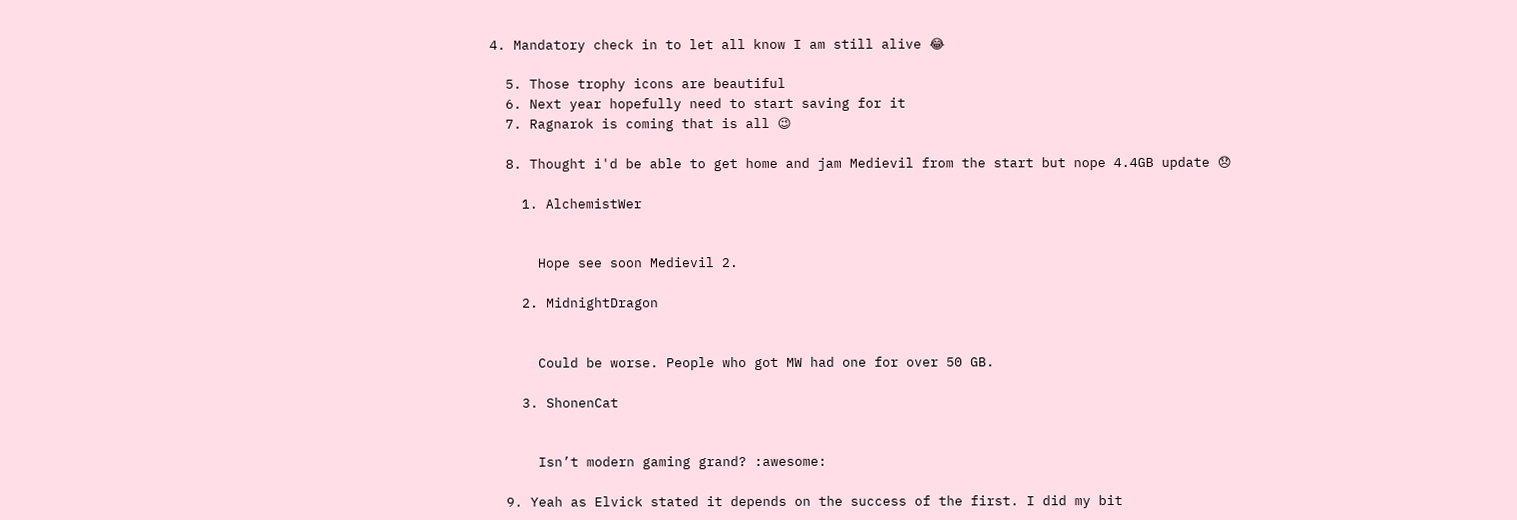4. Mandatory check in to let all know I am still alive 😂

  5. Those trophy icons are beautiful
  6. Next year hopefully need to start saving for it
  7. Ragnarok is coming that is all 😉

  8. Thought i'd be able to get home and jam Medievil from the start but nope 4.4GB update 😞

    1. AlchemistWer


      Hope see soon Medievil 2.

    2. MidnightDragon


      Could be worse. People who got MW had one for over 50 GB.

    3. ShonenCat


      Isn’t modern gaming grand? :awesome:

  9. Yeah as Elvick stated it depends on the success of the first. I did my bit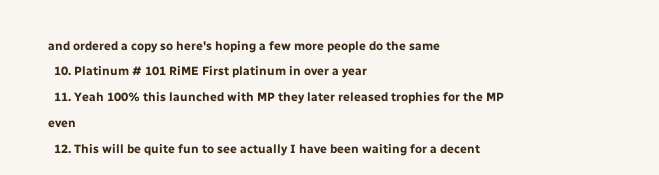and ordered a copy so here's hoping a few more people do the same
  10. Platinum # 101 RiME First platinum in over a year
  11. Yeah 100% this launched with MP they later released trophies for the MP even
  12. This will be quite fun to see actually I have been waiting for a decent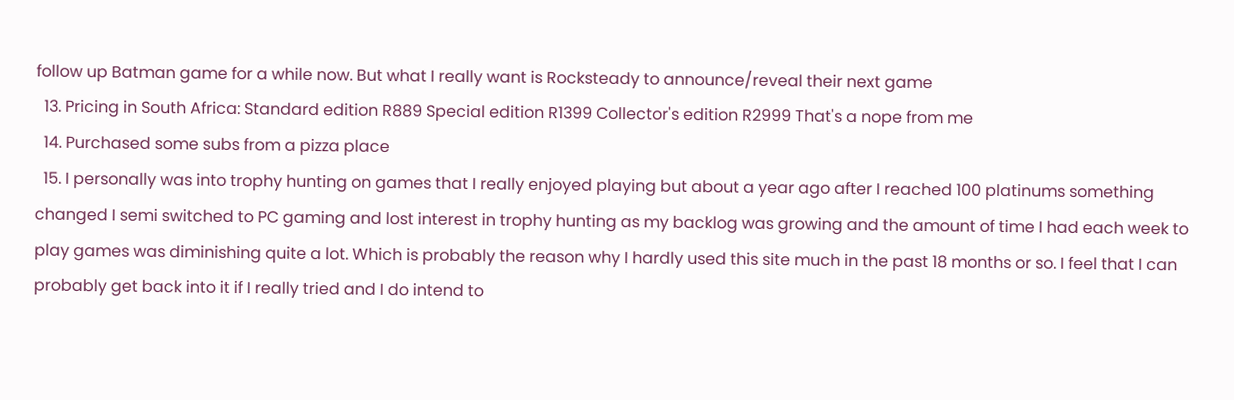follow up Batman game for a while now. But what I really want is Rocksteady to announce/reveal their next game
  13. Pricing in South Africa: Standard edition R889 Special edition R1399 Collector's edition R2999 That's a nope from me
  14. Purchased some subs from a pizza place
  15. I personally was into trophy hunting on games that I really enjoyed playing but about a year ago after I reached 100 platinums something changed I semi switched to PC gaming and lost interest in trophy hunting as my backlog was growing and the amount of time I had each week to play games was diminishing quite a lot. Which is probably the reason why I hardly used this site much in the past 18 months or so. I feel that I can probably get back into it if I really tried and I do intend to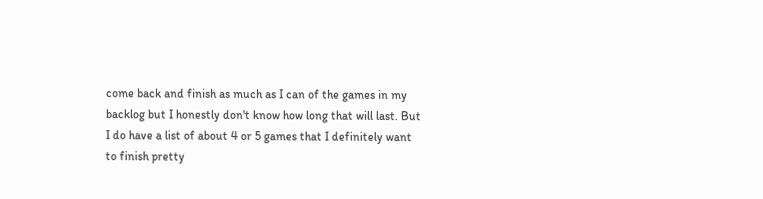come back and finish as much as I can of the games in my backlog but I honestly don't know how long that will last. But I do have a list of about 4 or 5 games that I definitely want to finish pretty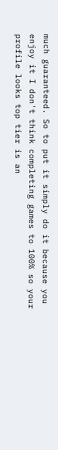much guaranteed. So to put it simply do it because you enjoy it I don't think completing games to 100% so your profile looks top tier is an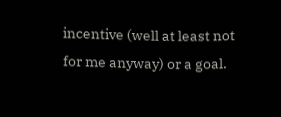incentive (well at least not for me anyway) or a goal.